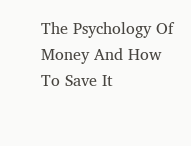The Psychology Of Money And How To Save It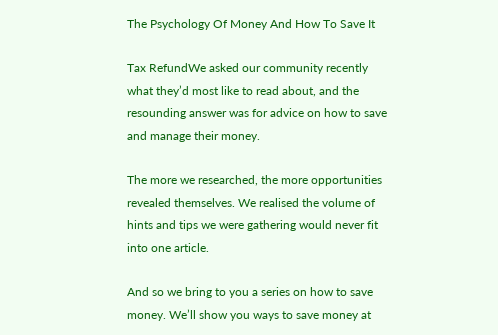The Psychology Of Money And How To Save It

Tax RefundWe asked our community recently what they’d most like to read about, and the resounding answer was for advice on how to save and manage their money.

The more we researched, the more opportunities revealed themselves. We realised the volume of hints and tips we were gathering would never fit into one article.

And so we bring to you a series on how to save money. We’ll show you ways to save money at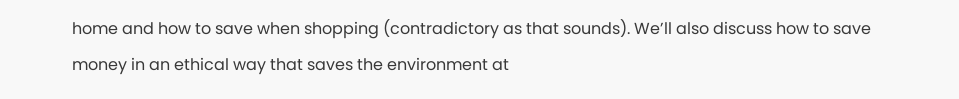home and how to save when shopping (contradictory as that sounds). We’ll also discuss how to save money in an ethical way that saves the environment at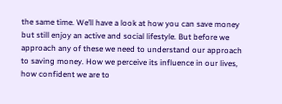the same time. We’ll have a look at how you can save money but still enjoy an active and social lifestyle. But before we approach any of these we need to understand our approach to saving money. How we perceive its influence in our lives, how confident we are to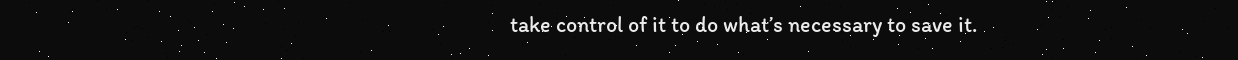take control of it to do what’s necessary to save it.